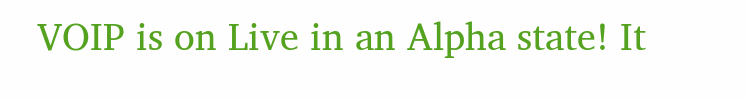VOIP is on Live in an Alpha state! It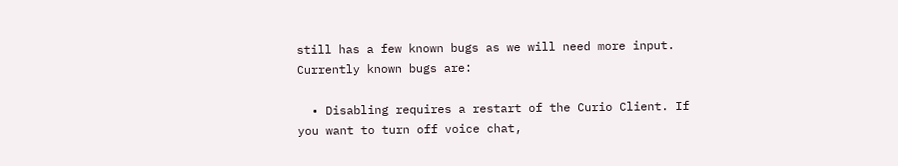still has a few known bugs as we will need more input. Currently known bugs are:

  • Disabling requires a restart of the Curio Client. If you want to turn off voice chat,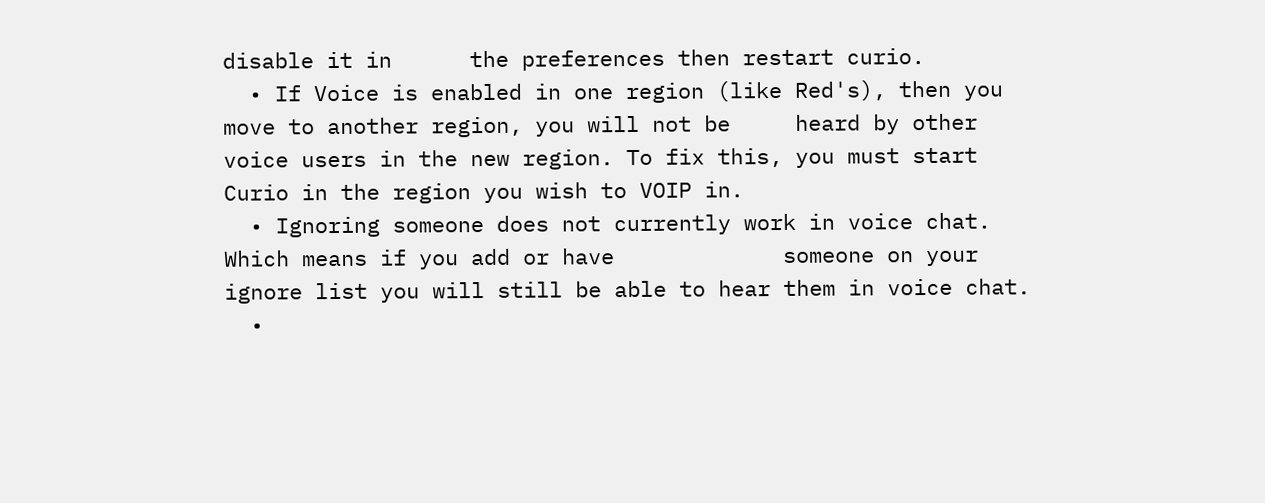disable it in      the preferences then restart curio.
  • If Voice is enabled in one region (like Red's), then you move to another region, you will not be     heard by other voice users in the new region. To fix this, you must start Curio in the region you wish to VOIP in.
  • Ignoring someone does not currently work in voice chat. Which means if you add or have             someone on your ignore list you will still be able to hear them in voice chat.
  •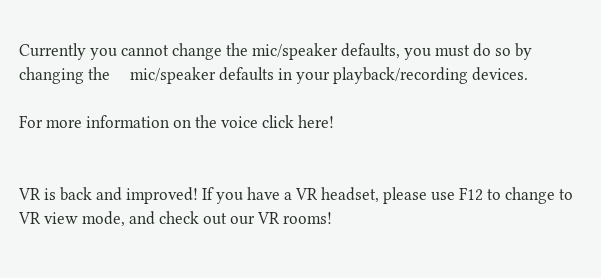Currently you cannot change the mic/speaker defaults, you must do so by changing the     mic/speaker defaults in your playback/recording devices.

For more information on the voice click here!


VR is back and improved! If you have a VR headset, please use F12 to change to VR view mode, and check out our VR rooms!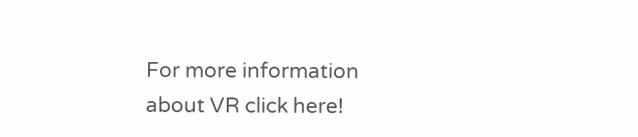For more information about VR click here!